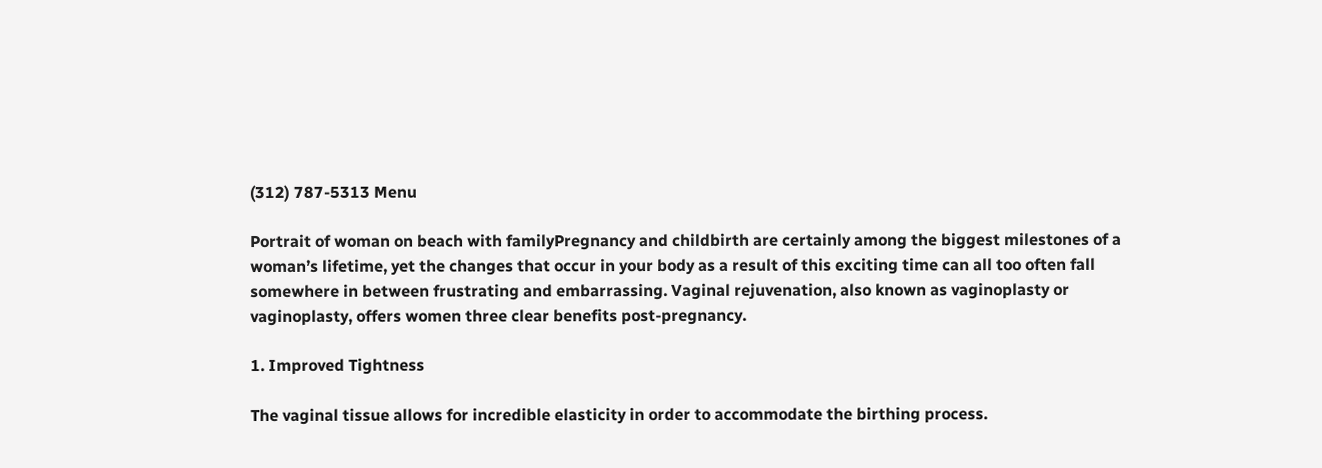(312) 787-5313 Menu

Portrait of woman on beach with familyPregnancy and childbirth are certainly among the biggest milestones of a woman’s lifetime, yet the changes that occur in your body as a result of this exciting time can all too often fall somewhere in between frustrating and embarrassing. Vaginal rejuvenation, also known as vaginoplasty or vaginoplasty, offers women three clear benefits post-pregnancy.

1. Improved Tightness

The vaginal tissue allows for incredible elasticity in order to accommodate the birthing process.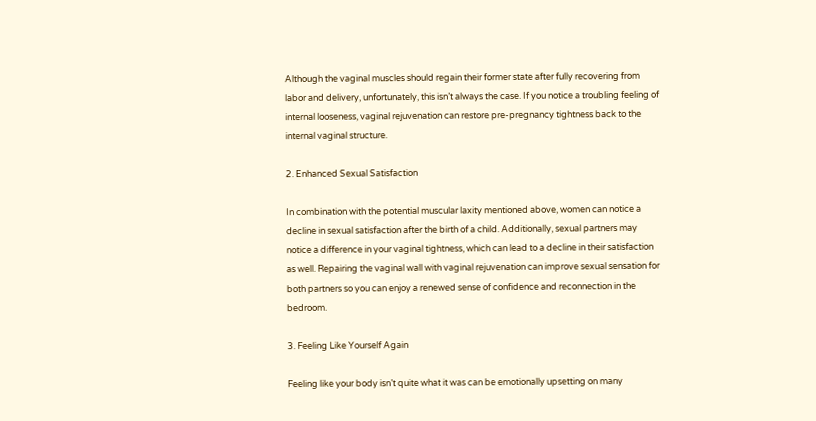Although the vaginal muscles should regain their former state after fully recovering from labor and delivery, unfortunately, this isn’t always the case. If you notice a troubling feeling of internal looseness, vaginal rejuvenation can restore pre-pregnancy tightness back to the internal vaginal structure.

2. Enhanced Sexual Satisfaction

In combination with the potential muscular laxity mentioned above, women can notice a decline in sexual satisfaction after the birth of a child. Additionally, sexual partners may notice a difference in your vaginal tightness, which can lead to a decline in their satisfaction as well. Repairing the vaginal wall with vaginal rejuvenation can improve sexual sensation for both partners so you can enjoy a renewed sense of confidence and reconnection in the bedroom.

3. Feeling Like Yourself Again

Feeling like your body isn’t quite what it was can be emotionally upsetting on many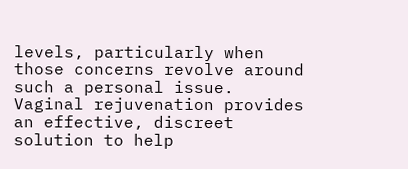levels, particularly when those concerns revolve around such a personal issue. Vaginal rejuvenation provides an effective, discreet solution to help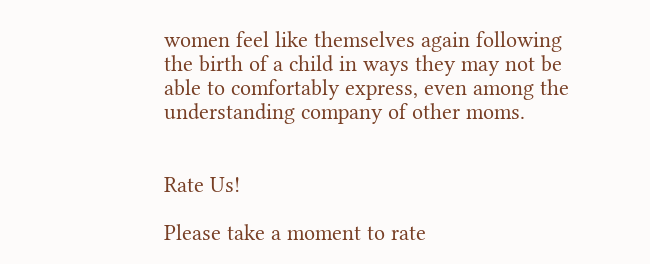women feel like themselves again following the birth of a child in ways they may not be able to comfortably express, even among the understanding company of other moms.


Rate Us!

Please take a moment to rate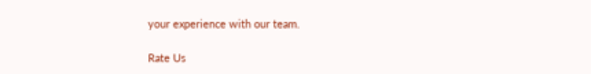your experience with our team.

Rate Us